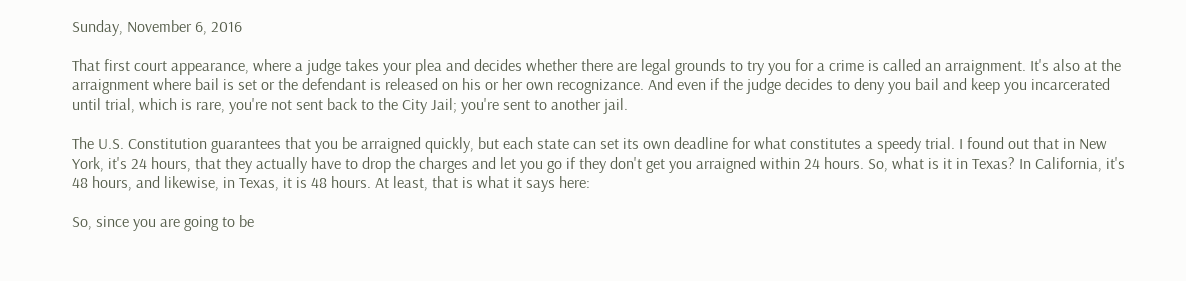Sunday, November 6, 2016

That first court appearance, where a judge takes your plea and decides whether there are legal grounds to try you for a crime is called an arraignment. It's also at the arraignment where bail is set or the defendant is released on his or her own recognizance. And even if the judge decides to deny you bail and keep you incarcerated until trial, which is rare, you're not sent back to the City Jail; you're sent to another jail.

The U.S. Constitution guarantees that you be arraigned quickly, but each state can set its own deadline for what constitutes a speedy trial. I found out that in New York, it's 24 hours, that they actually have to drop the charges and let you go if they don't get you arraigned within 24 hours. So, what is it in Texas? In California, it's 48 hours, and likewise, in Texas, it is 48 hours. At least, that is what it says here:

So, since you are going to be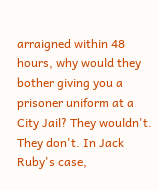arraigned within 48 hours, why would they bother giving you a prisoner uniform at a City Jail? They wouldn't. They don't. In Jack Ruby's case,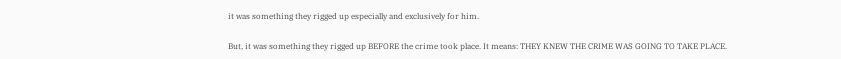it was something they rigged up especially and exclusively for him.

But, it was something they rigged up BEFORE the crime took place. It means: THEY KNEW THE CRIME WAS GOING TO TAKE PLACE.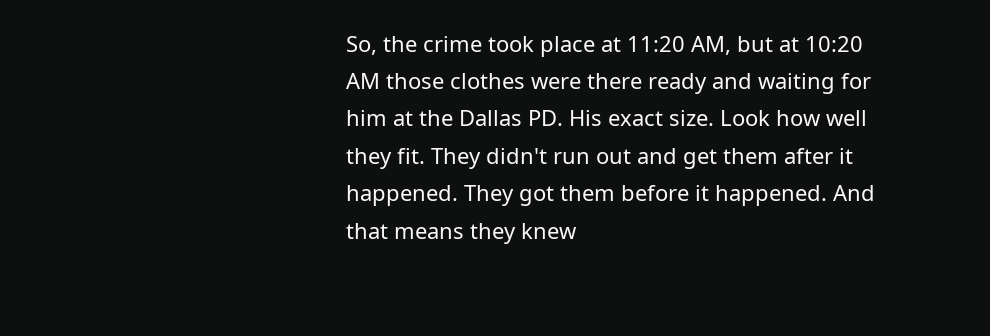So, the crime took place at 11:20 AM, but at 10:20 AM those clothes were there ready and waiting for him at the Dallas PD. His exact size. Look how well they fit. They didn't run out and get them after it happened. They got them before it happened. And that means they knew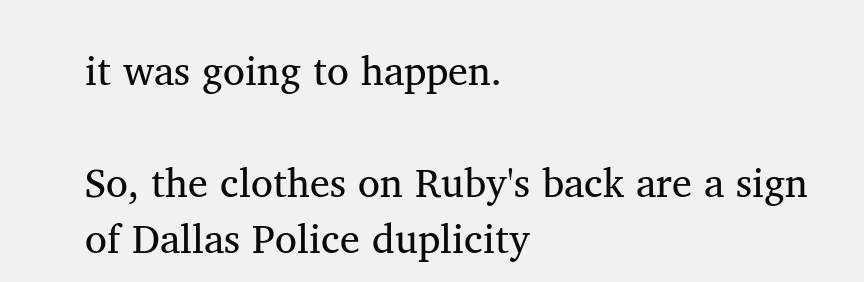it was going to happen.

So, the clothes on Ruby's back are a sign of Dallas Police duplicity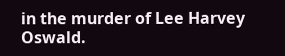in the murder of Lee Harvey Oswald.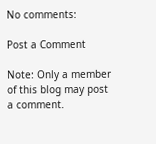No comments:

Post a Comment

Note: Only a member of this blog may post a comment.